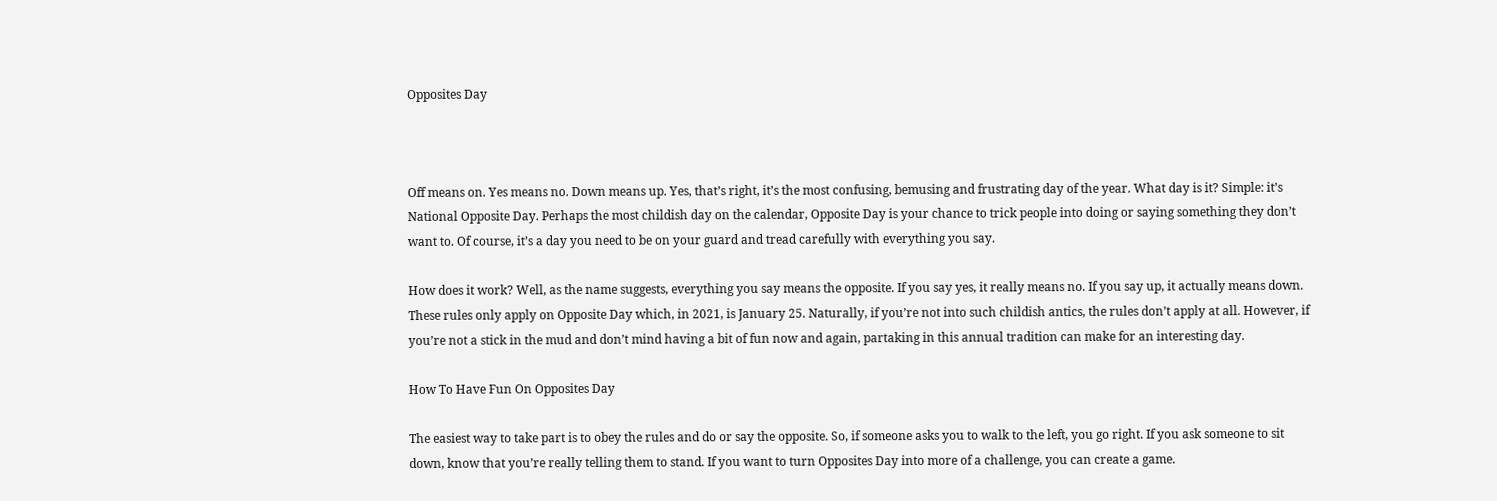Opposites Day



Off means on. Yes means no. Down means up. Yes, that’s right, it’s the most confusing, bemusing and frustrating day of the year. What day is it? Simple: it’s National Opposite Day. Perhaps the most childish day on the calendar, Opposite Day is your chance to trick people into doing or saying something they don’t want to. Of course, it’s a day you need to be on your guard and tread carefully with everything you say.

How does it work? Well, as the name suggests, everything you say means the opposite. If you say yes, it really means no. If you say up, it actually means down. These rules only apply on Opposite Day which, in 2021, is January 25. Naturally, if you’re not into such childish antics, the rules don’t apply at all. However, if you’re not a stick in the mud and don’t mind having a bit of fun now and again, partaking in this annual tradition can make for an interesting day.

How To Have Fun On Opposites Day

The easiest way to take part is to obey the rules and do or say the opposite. So, if someone asks you to walk to the left, you go right. If you ask someone to sit down, know that you’re really telling them to stand. If you want to turn Opposites Day into more of a challenge, you can create a game.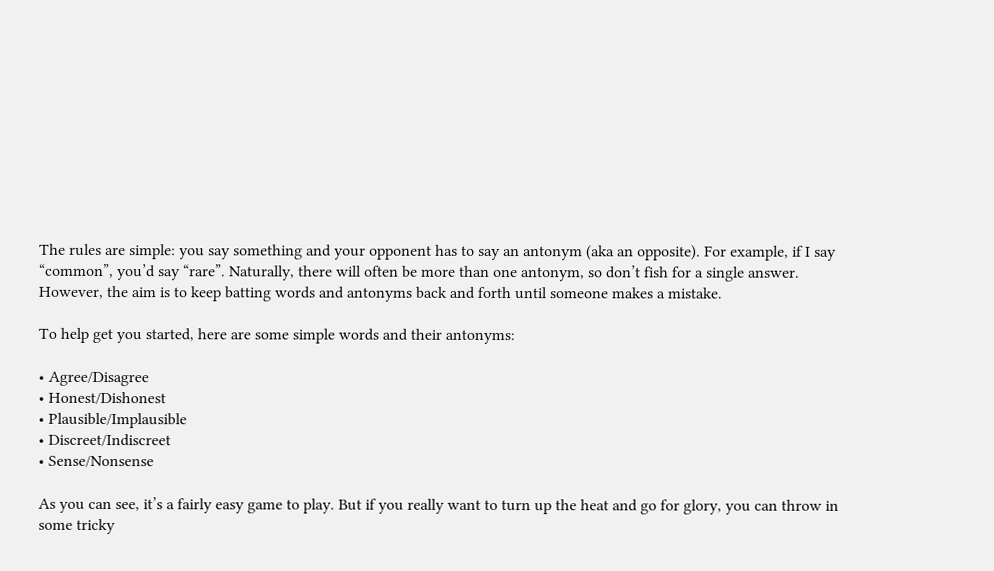The rules are simple: you say something and your opponent has to say an antonym (aka an opposite). For example, if I say “common”, you’d say “rare”. Naturally, there will often be more than one antonym, so don’t fish for a single answer. However, the aim is to keep batting words and antonyms back and forth until someone makes a mistake.

To help get you started, here are some simple words and their antonyms:

• Agree/Disagree
• Honest/Dishonest
• Plausible/Implausible
• Discreet/Indiscreet
• Sense/Nonsense

As you can see, it’s a fairly easy game to play. But if you really want to turn up the heat and go for glory, you can throw in some tricky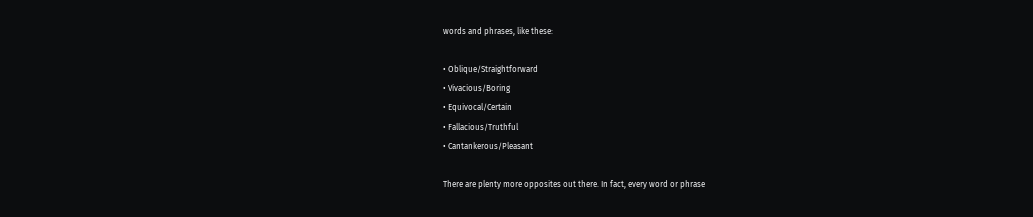words and phrases, like these:

• Oblique/Straightforward
• Vivacious/Boring
• Equivocal/Certain
• Fallacious/Truthful
• Cantankerous/Pleasant

There are plenty more opposites out there. In fact, every word or phrase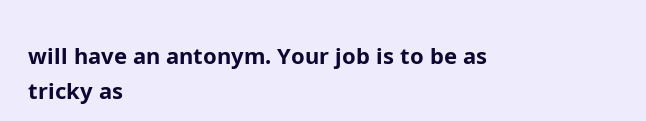will have an antonym. Your job is to be as tricky as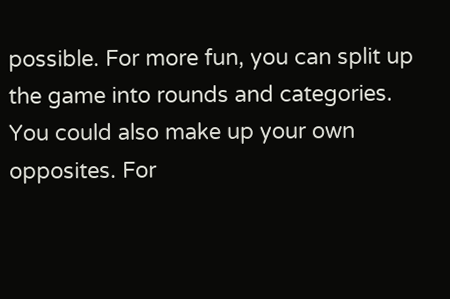possible. For more fun, you can split up the game into rounds and categories. You could also make up your own opposites. For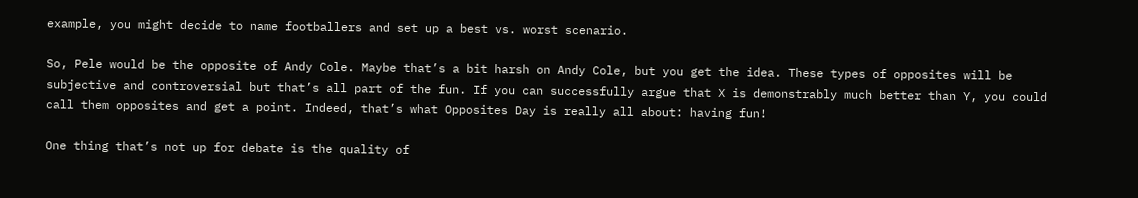example, you might decide to name footballers and set up a best vs. worst scenario.

So, Pele would be the opposite of Andy Cole. Maybe that’s a bit harsh on Andy Cole, but you get the idea. These types of opposites will be subjective and controversial but that’s all part of the fun. If you can successfully argue that X is demonstrably much better than Y, you could call them opposites and get a point. Indeed, that’s what Opposites Day is really all about: having fun!

One thing that’s not up for debate is the quality of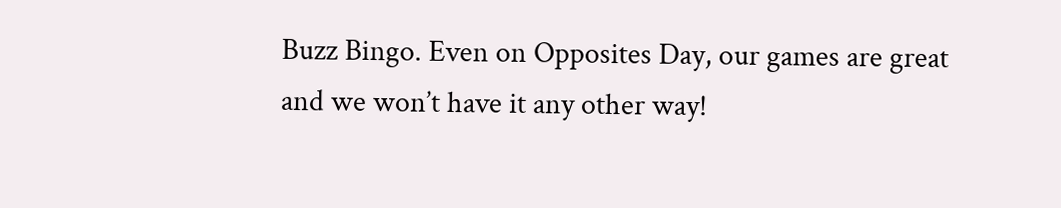Buzz Bingo. Even on Opposites Day, our games are great and we won’t have it any other way!